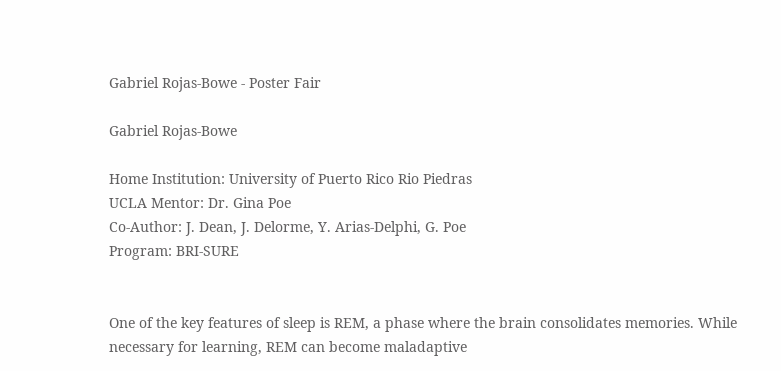Gabriel Rojas-Bowe - Poster Fair

Gabriel Rojas-Bowe

Home Institution: University of Puerto Rico Rio Piedras
UCLA Mentor: Dr. Gina Poe
Co-Author: J. Dean, J. Delorme, Y. Arias-Delphi, G. Poe
Program: BRI-SURE


One of the key features of sleep is REM, a phase where the brain consolidates memories. While necessary for learning, REM can become maladaptive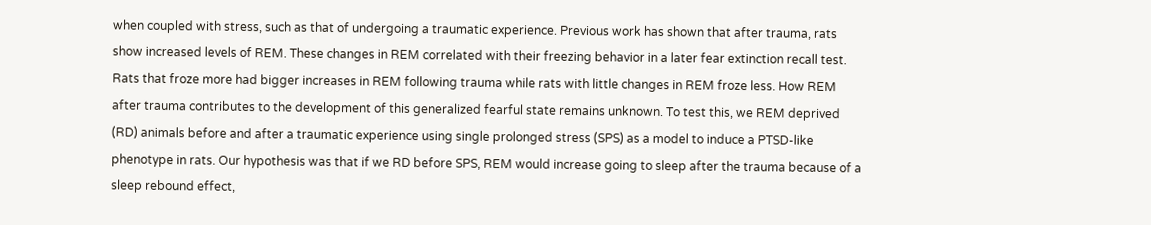when coupled with stress, such as that of undergoing a traumatic experience. Previous work has shown that after trauma, rats show increased levels of REM. These changes in REM correlated with their freezing behavior in a later fear extinction recall test. Rats that froze more had bigger increases in REM following trauma while rats with little changes in REM froze less. How REM after trauma contributes to the development of this generalized fearful state remains unknown. To test this, we REM deprived (RD) animals before and after a traumatic experience using single prolonged stress (SPS) as a model to induce a PTSD-like phenotype in rats. Our hypothesis was that if we RD before SPS, REM would increase going to sleep after the trauma because of a sleep rebound effect,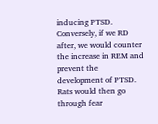inducing PTSD. Conversely, if we RD after, we would counter the increase in REM and prevent the development of PTSD. Rats would then go through fear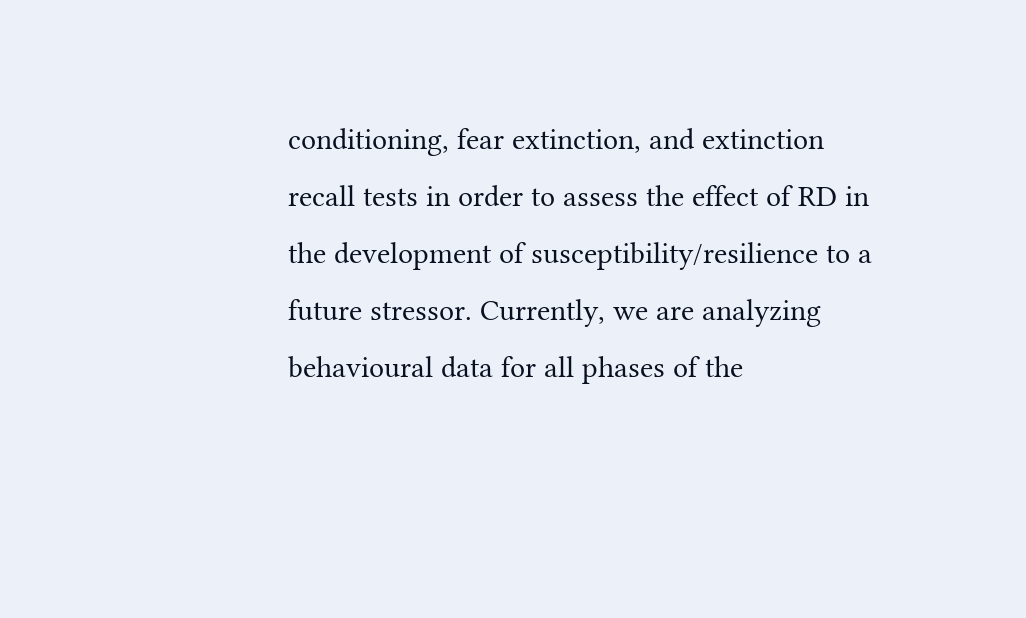conditioning, fear extinction, and extinction recall tests in order to assess the effect of RD in the development of susceptibility/resilience to a future stressor. Currently, we are analyzing behavioural data for all phases of the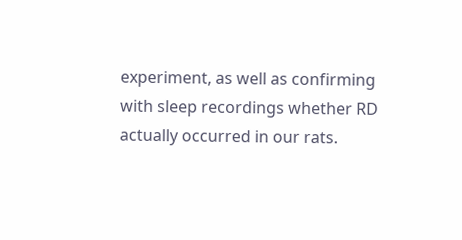experiment, as well as confirming with sleep recordings whether RD actually occurred in our rats.